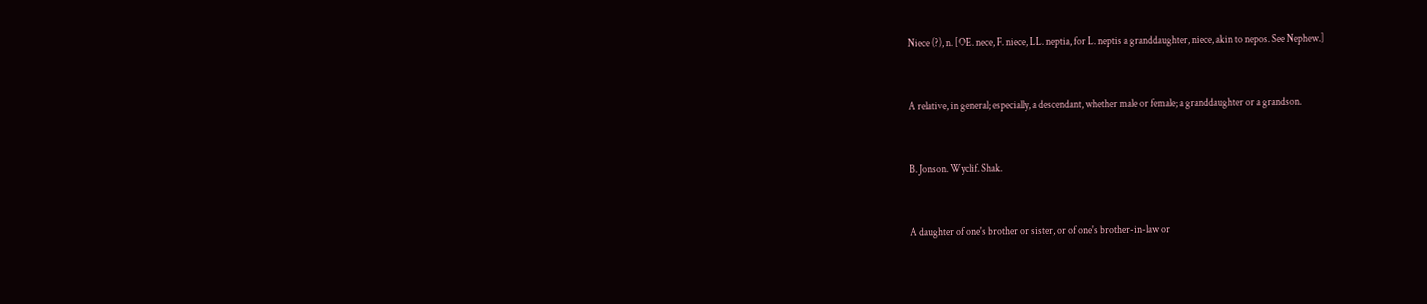Niece (?), n. [OE. nece, F. niece, LL. neptia, for L. neptis a granddaughter, niece, akin to nepos. See Nephew.]


A relative, in general; especially, a descendant, whether male or female; a granddaughter or a grandson.


B. Jonson. Wyclif. Shak.


A daughter of one's brother or sister, or of one's brother-in-law or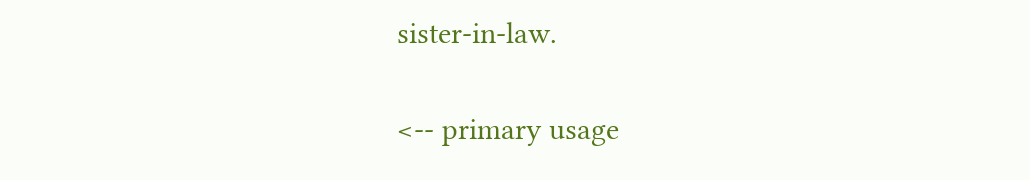sister-in-law.

<-- primary usage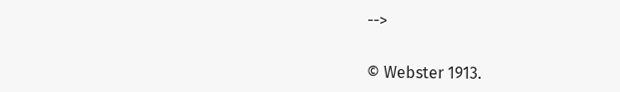-->


© Webster 1913.